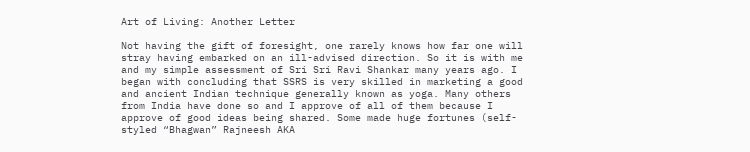Art of Living: Another Letter

Not having the gift of foresight, one rarely knows how far one will stray having embarked on an ill-advised direction. So it is with me and my simple assessment of Sri Sri Ravi Shankar many years ago. I began with concluding that SSRS is very skilled in marketing a good and ancient Indian technique generally known as yoga. Many others from India have done so and I approve of all of them because I approve of good ideas being shared. Some made huge fortunes (self-styled “Bhagwan” Rajneesh AKA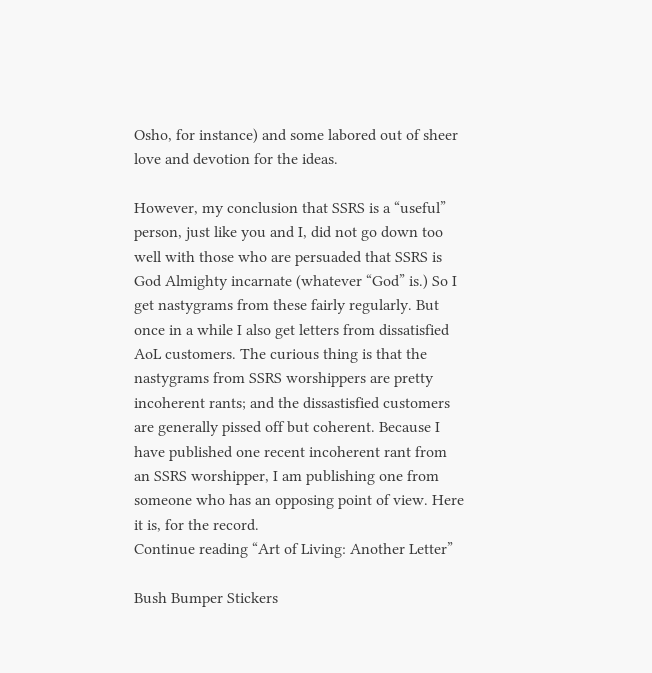Osho, for instance) and some labored out of sheer love and devotion for the ideas.

However, my conclusion that SSRS is a “useful” person, just like you and I, did not go down too well with those who are persuaded that SSRS is God Almighty incarnate (whatever “God” is.) So I get nastygrams from these fairly regularly. But once in a while I also get letters from dissatisfied AoL customers. The curious thing is that the nastygrams from SSRS worshippers are pretty incoherent rants; and the dissastisfied customers are generally pissed off but coherent. Because I have published one recent incoherent rant from an SSRS worshipper, I am publishing one from someone who has an opposing point of view. Here it is, for the record.
Continue reading “Art of Living: Another Letter”

Bush Bumper Stickers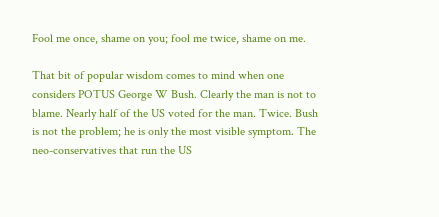Fool me once, shame on you; fool me twice, shame on me.

That bit of popular wisdom comes to mind when one considers POTUS George W Bush. Clearly the man is not to blame. Nearly half of the US voted for the man. Twice. Bush is not the problem; he is only the most visible symptom. The neo-conservatives that run the US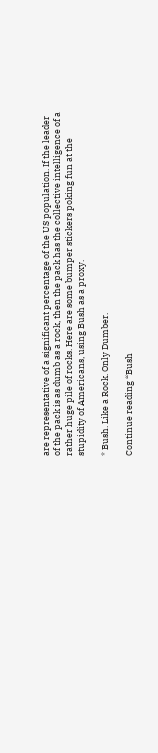are representative of a significant percentage of the US population. If the leader of the pack is as dumb as a rock, then the pack has the collective intelligence of a rather huge pile of rocks. Here are some bumper stickers poking fun at the stupidity of Americans, using Bush as a proxy.

* Bush. Like a Rock. Only Dumber.

Continue reading “Bush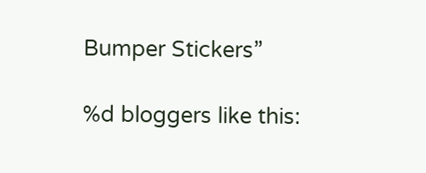Bumper Stickers”

%d bloggers like this: